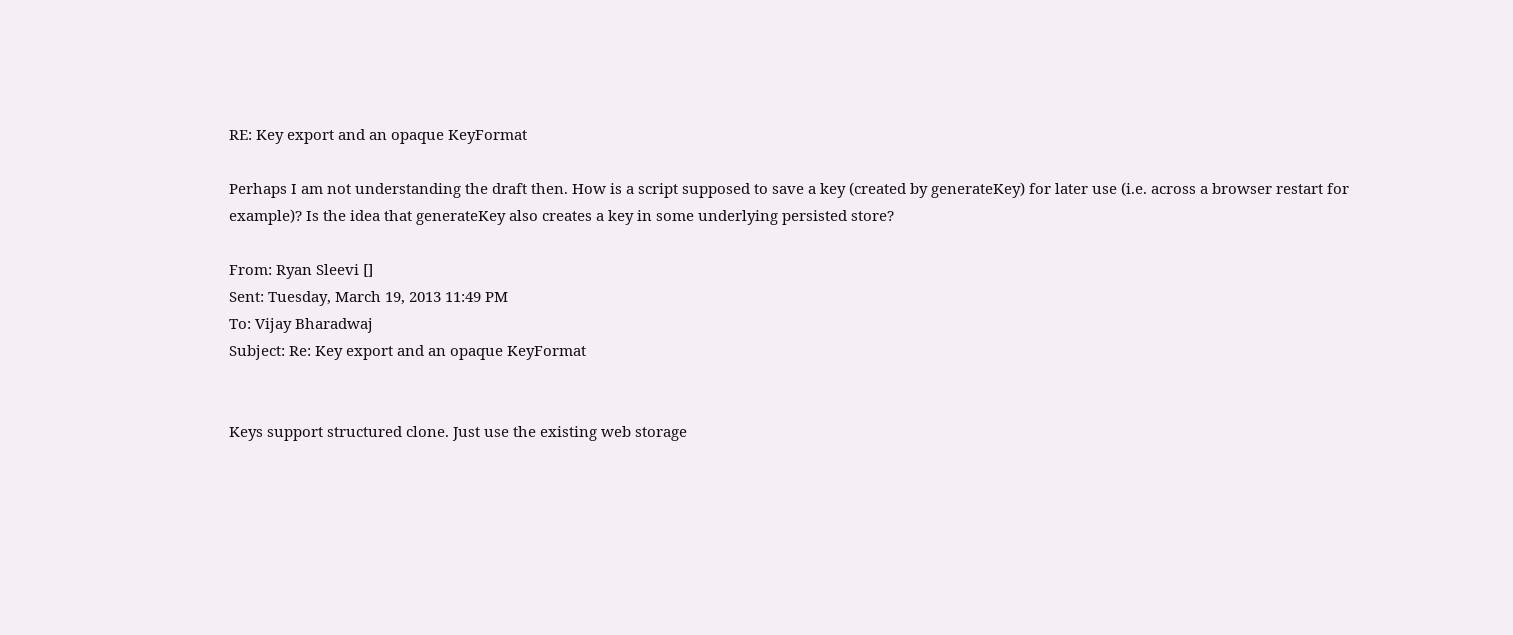RE: Key export and an opaque KeyFormat

Perhaps I am not understanding the draft then. How is a script supposed to save a key (created by generateKey) for later use (i.e. across a browser restart for example)? Is the idea that generateKey also creates a key in some underlying persisted store?

From: Ryan Sleevi []
Sent: Tuesday, March 19, 2013 11:49 PM
To: Vijay Bharadwaj
Subject: Re: Key export and an opaque KeyFormat


Keys support structured clone. Just use the existing web storage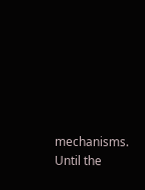mechanisms. Until the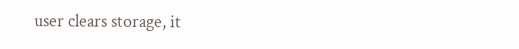user clears storage, it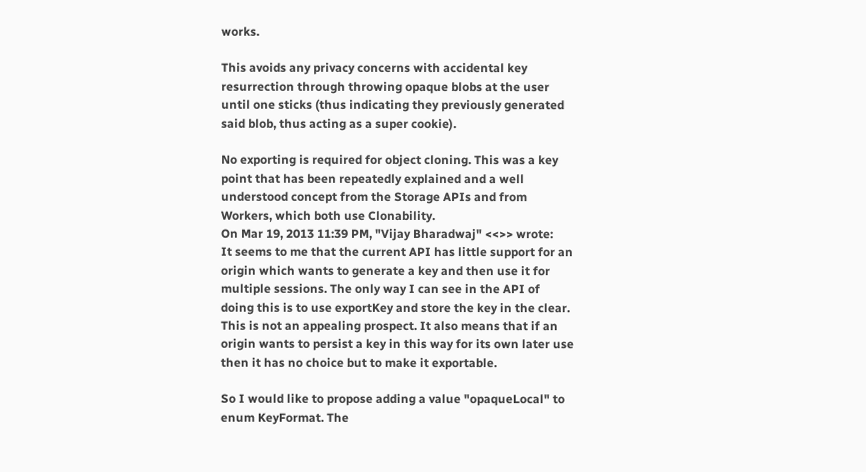works.

This avoids any privacy concerns with accidental key resurrection through throwing opaque blobs at the user until one sticks (thus indicating they previously generated said blob, thus acting as a super cookie).

No exporting is required for object cloning. This was a key point that has been repeatedly explained and a well understood concept from the Storage APIs and from Workers, which both use Clonability.
On Mar 19, 2013 11:39 PM, "Vijay Bharadwaj" <<>> wrote:
It seems to me that the current API has little support for an origin which wants to generate a key and then use it for multiple sessions. The only way I can see in the API of doing this is to use exportKey and store the key in the clear. This is not an appealing prospect. It also means that if an origin wants to persist a key in this way for its own later use then it has no choice but to make it exportable.

So I would like to propose adding a value "opaqueLocal" to enum KeyFormat. The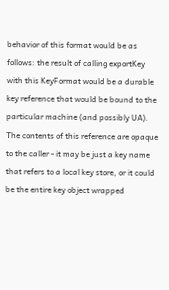behavior of this format would be as follows: the result of calling exportKey with this KeyFormat would be a durable key reference that would be bound to the particular machine (and possibly UA). The contents of this reference are opaque to the caller - it may be just a key name that refers to a local key store, or it could be the entire key object wrapped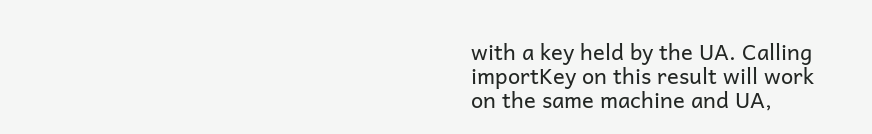with a key held by the UA. Calling importKey on this result will work on the same machine and UA,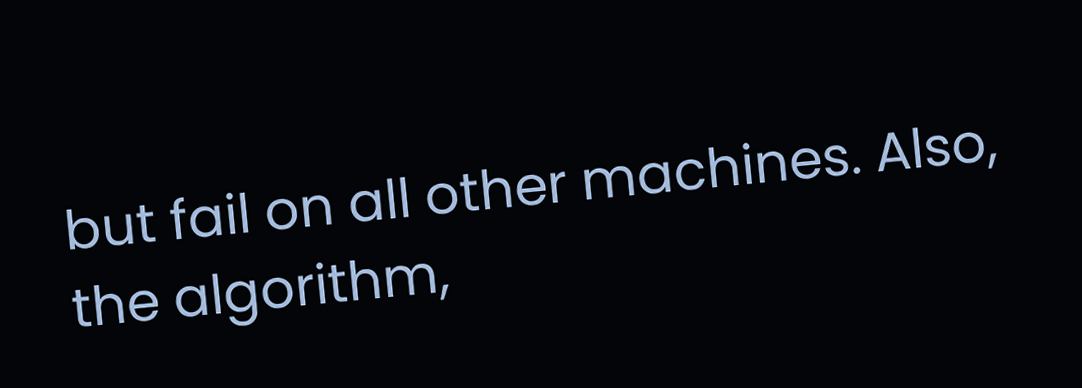but fail on all other machines. Also, the algorithm,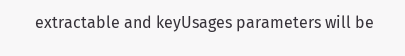extractable and keyUsages parameters will be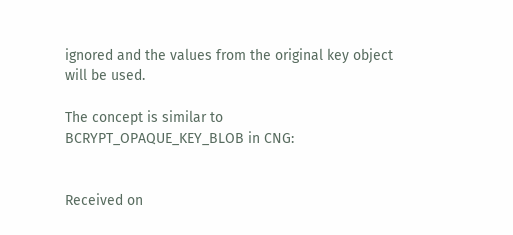ignored and the values from the original key object will be used.

The concept is similar to BCRYPT_OPAQUE_KEY_BLOB in CNG:


Received on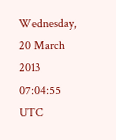Wednesday, 20 March 2013 07:04:55 UTC